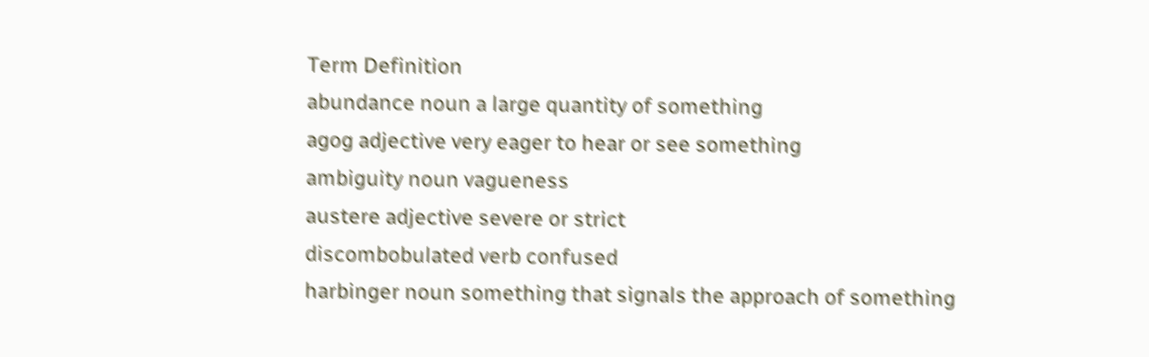Term Definition
abundance noun a large quantity of something
agog adjective very eager to hear or see something
ambiguity noun vagueness
austere adjective severe or strict
discombobulated verb confused
harbinger noun something that signals the approach of something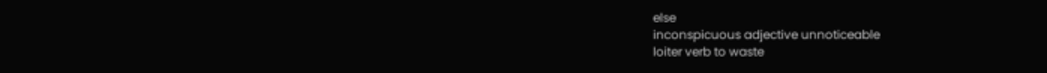else
inconspicuous adjective unnoticeable
loiter verb to waste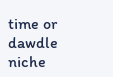time or dawdle
niche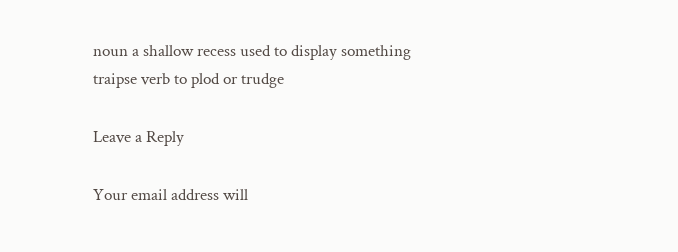noun a shallow recess used to display something
traipse verb to plod or trudge

Leave a Reply

Your email address will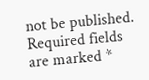not be published. Required fields are marked *